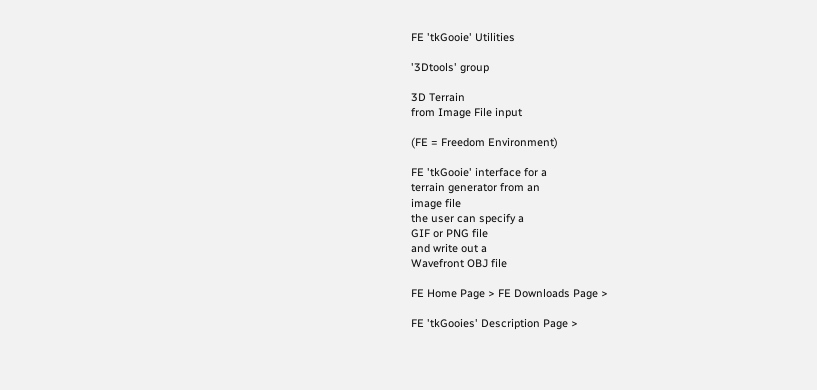FE 'tkGooie' Utilities

'3Dtools' group

3D Terrain
from Image File input

(FE = Freedom Environment)

FE 'tkGooie' interface for a
terrain generator from an
image file
the user can specify a
GIF or PNG file
and write out a
Wavefront OBJ file

FE Home Page > FE Downloads Page >

FE 'tkGooies' Description Page >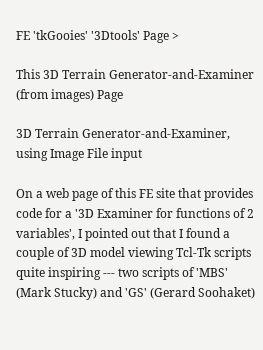FE 'tkGooies' '3Dtools' Page >

This 3D Terrain Generator-and-Examiner (from images) Page

3D Terrain Generator-and-Examiner,
using Image File input

On a web page of this FE site that provides code for a '3D Examiner for functions of 2 variables', I pointed out that I found a couple of 3D model viewing Tcl-Tk scripts quite inspiring --- two scripts of 'MBS' (Mark Stucky) and 'GS' (Gerard Soohaket)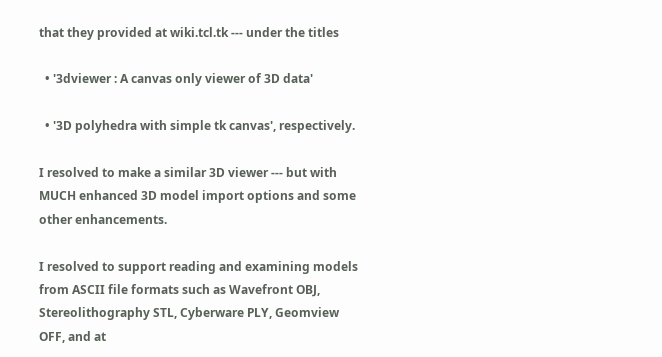that they provided at wiki.tcl.tk --- under the titles

  • '3dviewer : A canvas only viewer of 3D data'

  • '3D polyhedra with simple tk canvas', respectively.

I resolved to make a similar 3D viewer --- but with MUCH enhanced 3D model import options and some other enhancements.

I resolved to support reading and examining models from ASCII file formats such as Wavefront OBJ, Stereolithography STL, Cyberware PLY, Geomview OFF, and at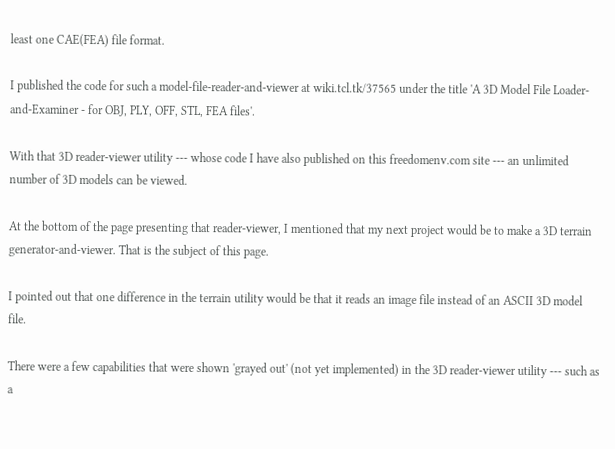least one CAE(FEA) file format.

I published the code for such a model-file-reader-and-viewer at wiki.tcl.tk/37565 under the title 'A 3D Model File Loader-and-Examiner - for OBJ, PLY, OFF, STL, FEA files'.

With that 3D reader-viewer utility --- whose code I have also published on this freedomenv.com site --- an unlimited number of 3D models can be viewed.

At the bottom of the page presenting that reader-viewer, I mentioned that my next project would be to make a 3D terrain generator-and-viewer. That is the subject of this page.

I pointed out that one difference in the terrain utility would be that it reads an image file instead of an ASCII 3D model file.

There were a few capabilities that were shown 'grayed out' (not yet implemented) in the 3D reader-viewer utility --- such as a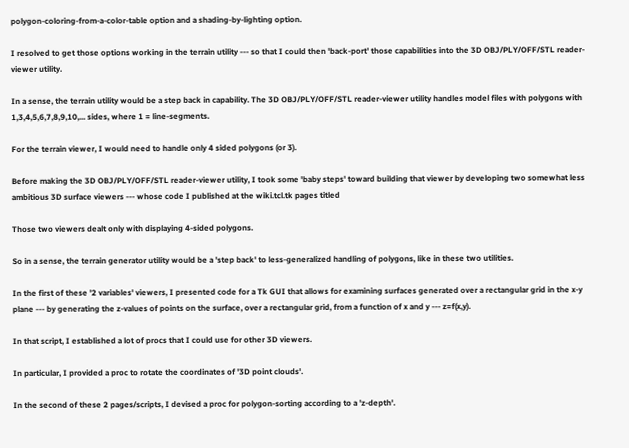polygon-coloring-from-a-color-table option and a shading-by-lighting option.

I resolved to get those options working in the terrain utility --- so that I could then 'back-port' those capabilities into the 3D OBJ/PLY/OFF/STL reader-viewer utility.

In a sense, the terrain utility would be a step back in capability. The 3D OBJ/PLY/OFF/STL reader-viewer utility handles model files with polygons with 1,3,4,5,6,7,8,9,10,... sides, where 1 = line-segments.

For the terrain viewer, I would need to handle only 4 sided polygons (or 3).

Before making the 3D OBJ/PLY/OFF/STL reader-viewer utility, I took some 'baby steps' toward building that viewer by developing two somewhat less ambitious 3D surface viewers --- whose code I published at the wiki.tcl.tk pages titled

Those two viewers dealt only with displaying 4-sided polygons.

So in a sense, the terrain generator utility would be a 'step back' to less-generalized handling of polygons, like in these two utilities.

In the first of these '2 variables' viewers, I presented code for a Tk GUI that allows for examining surfaces generated over a rectangular grid in the x-y plane --- by generating the z-values of points on the surface, over a rectangular grid, from a function of x and y --- z=f(x,y).

In that script, I established a lot of procs that I could use for other 3D viewers.

In particular, I provided a proc to rotate the coordinates of '3D point clouds'.

In the second of these 2 pages/scripts, I devised a proc for polygon-sorting according to a 'z-depth'.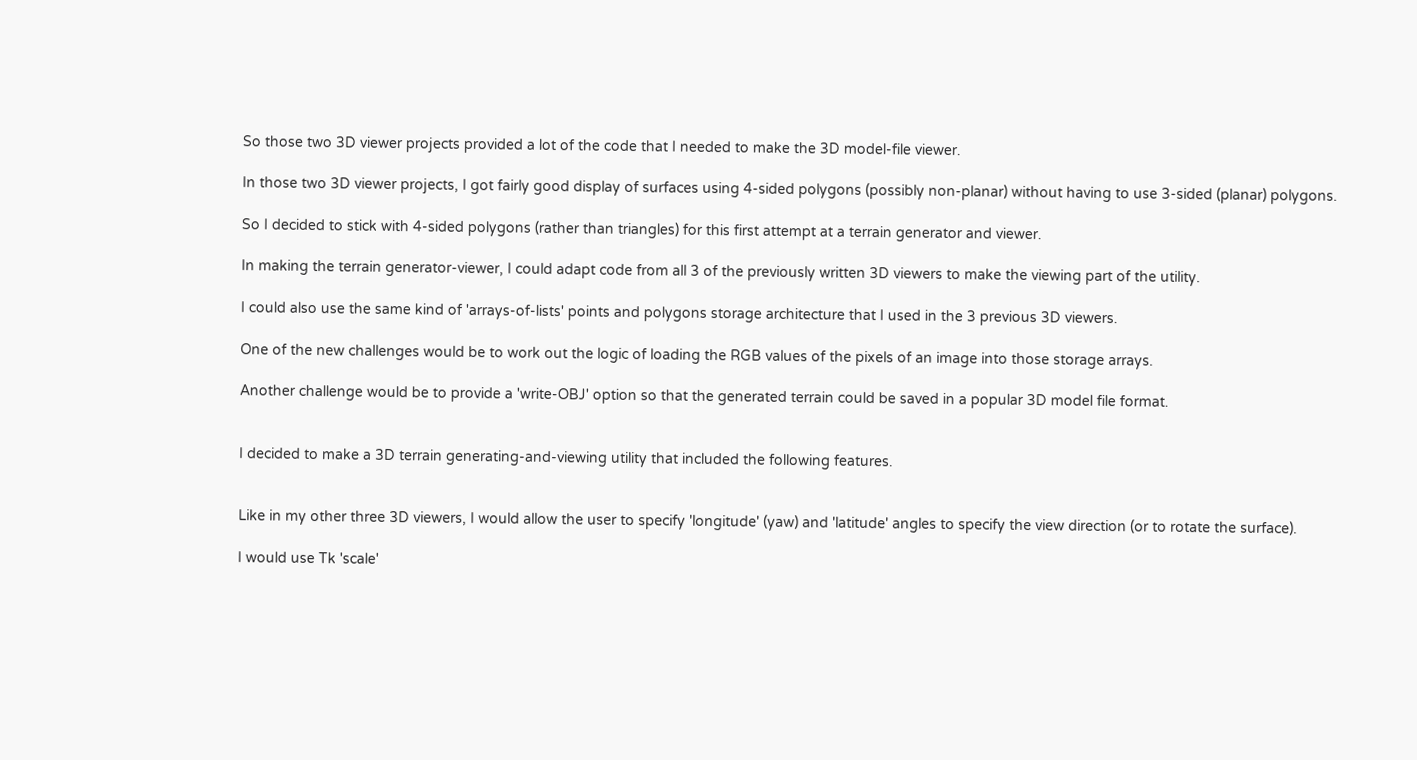So those two 3D viewer projects provided a lot of the code that I needed to make the 3D model-file viewer.

In those two 3D viewer projects, I got fairly good display of surfaces using 4-sided polygons (possibly non-planar) without having to use 3-sided (planar) polygons.

So I decided to stick with 4-sided polygons (rather than triangles) for this first attempt at a terrain generator and viewer.

In making the terrain generator-viewer, I could adapt code from all 3 of the previously written 3D viewers to make the viewing part of the utility.

I could also use the same kind of 'arrays-of-lists' points and polygons storage architecture that I used in the 3 previous 3D viewers.

One of the new challenges would be to work out the logic of loading the RGB values of the pixels of an image into those storage arrays.

Another challenge would be to provide a 'write-OBJ' option so that the generated terrain could be saved in a popular 3D model file format.


I decided to make a 3D terrain generating-and-viewing utility that included the following features.


Like in my other three 3D viewers, I would allow the user to specify 'longitude' (yaw) and 'latitude' angles to specify the view direction (or to rotate the surface).

I would use Tk 'scale'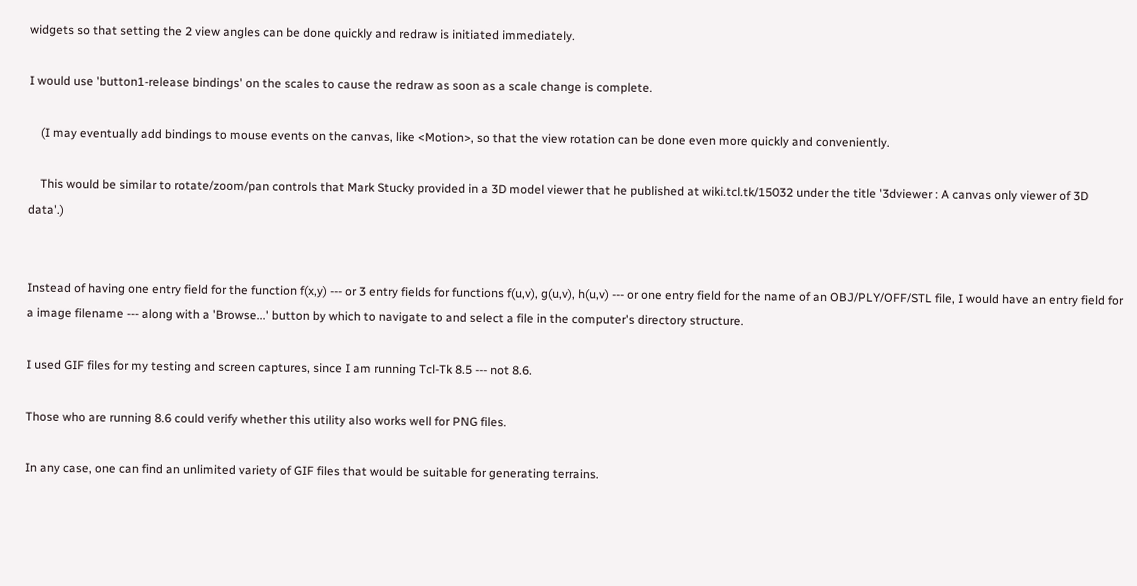widgets so that setting the 2 view angles can be done quickly and redraw is initiated immediately.

I would use 'button1-release bindings' on the scales to cause the redraw as soon as a scale change is complete.

    (I may eventually add bindings to mouse events on the canvas, like <Motion>, so that the view rotation can be done even more quickly and conveniently.

    This would be similar to rotate/zoom/pan controls that Mark Stucky provided in a 3D model viewer that he published at wiki.tcl.tk/15032 under the title '3dviewer : A canvas only viewer of 3D data'.)


Instead of having one entry field for the function f(x,y) --- or 3 entry fields for functions f(u,v), g(u,v), h(u,v) --- or one entry field for the name of an OBJ/PLY/OFF/STL file, I would have an entry field for a image filename --- along with a 'Browse...' button by which to navigate to and select a file in the computer's directory structure.

I used GIF files for my testing and screen captures, since I am running Tcl-Tk 8.5 --- not 8.6.

Those who are running 8.6 could verify whether this utility also works well for PNG files.

In any case, one can find an unlimited variety of GIF files that would be suitable for generating terrains.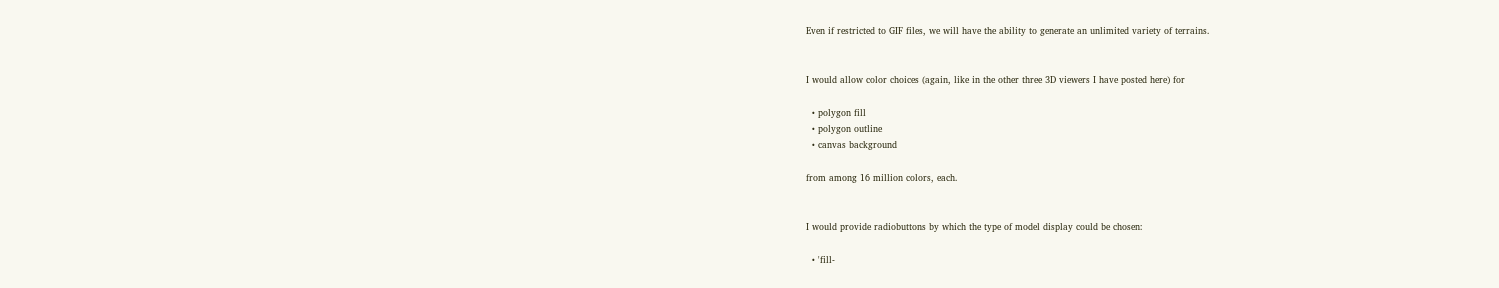Even if restricted to GIF files, we will have the ability to generate an unlimited variety of terrains.


I would allow color choices (again, like in the other three 3D viewers I have posted here) for

  • polygon fill
  • polygon outline
  • canvas background

from among 16 million colors, each.


I would provide radiobuttons by which the type of model display could be chosen:

  • 'fill-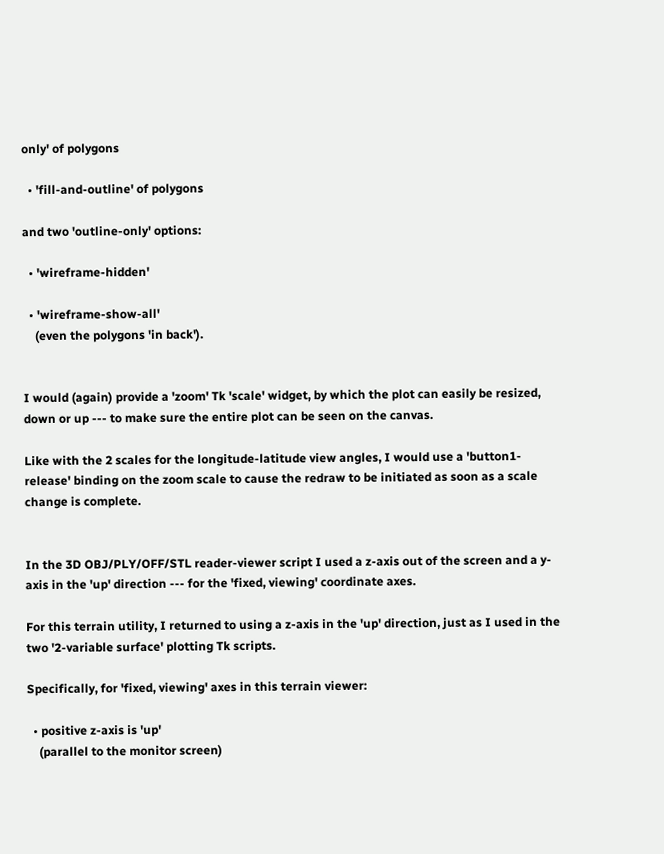only' of polygons

  • 'fill-and-outline' of polygons

and two 'outline-only' options:

  • 'wireframe-hidden'

  • 'wireframe-show-all'
    (even the polygons 'in back').


I would (again) provide a 'zoom' Tk 'scale' widget, by which the plot can easily be resized, down or up --- to make sure the entire plot can be seen on the canvas.

Like with the 2 scales for the longitude-latitude view angles, I would use a 'button1-release' binding on the zoom scale to cause the redraw to be initiated as soon as a scale change is complete.


In the 3D OBJ/PLY/OFF/STL reader-viewer script I used a z-axis out of the screen and a y-axis in the 'up' direction --- for the 'fixed, viewing' coordinate axes.

For this terrain utility, I returned to using a z-axis in the 'up' direction, just as I used in the two '2-variable surface' plotting Tk scripts.

Specifically, for 'fixed, viewing' axes in this terrain viewer:

  • positive z-axis is 'up'
    (parallel to the monitor screen)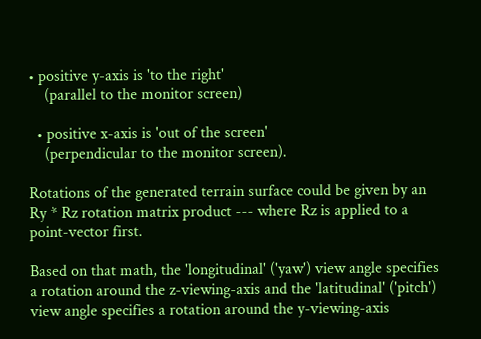• positive y-axis is 'to the right'
    (parallel to the monitor screen)

  • positive x-axis is 'out of the screen'
    (perpendicular to the monitor screen).

Rotations of the generated terrain surface could be given by an Ry * Rz rotation matrix product --- where Rz is applied to a point-vector first.

Based on that math, the 'longitudinal' ('yaw') view angle specifies a rotation around the z-viewing-axis and the 'latitudinal' ('pitch') view angle specifies a rotation around the y-viewing-axis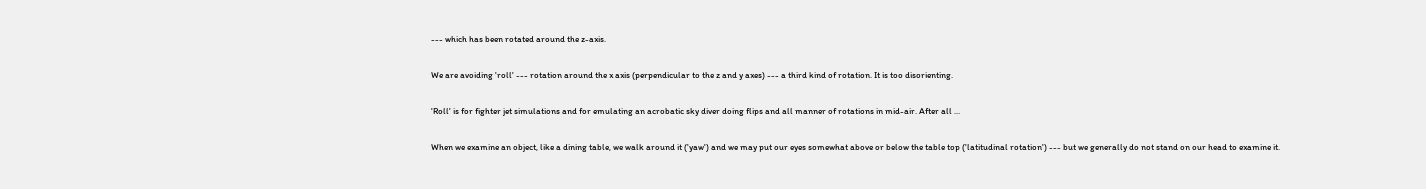--- which has been rotated around the z-axis.

We are avoiding 'roll' --- rotation around the x axis (perpendicular to the z and y axes) --- a third kind of rotation. It is too disorienting.

'Roll' is for fighter jet simulations and for emulating an acrobatic sky diver doing flips and all manner of rotations in mid-air. After all ...

When we examine an object, like a dining table, we walk around it ('yaw') and we may put our eyes somewhat above or below the table top ('latitudinal rotation') --- but we generally do not stand on our head to examine it.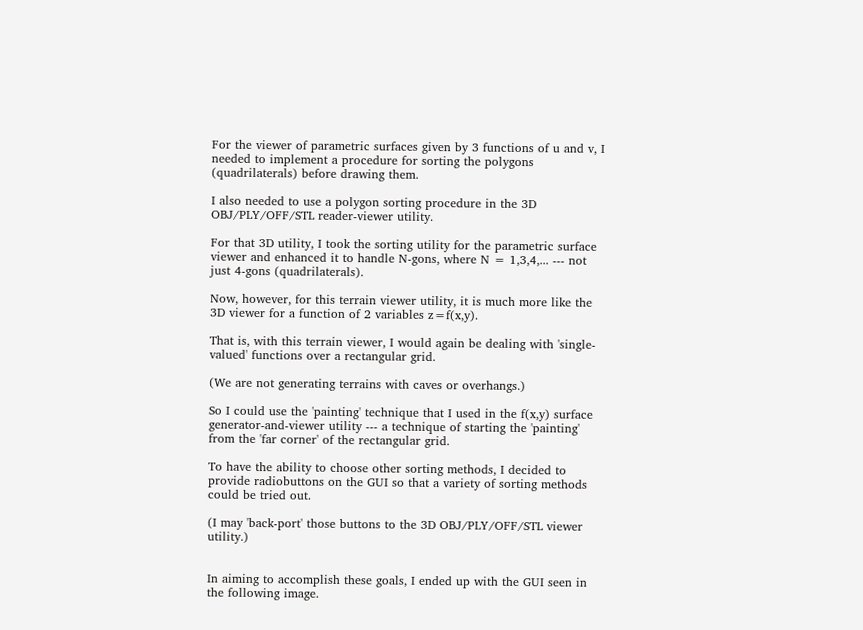For the viewer of parametric surfaces given by 3 functions of u and v, I needed to implement a procedure for sorting the polygons (quadrilaterals) before drawing them.

I also needed to use a polygon sorting procedure in the 3D OBJ/PLY/OFF/STL reader-viewer utility.

For that 3D utility, I took the sorting utility for the parametric surface viewer and enhanced it to handle N-gons, where N = 1,3,4,... --- not just 4-gons (quadrilaterals).

Now, however, for this terrain viewer utility, it is much more like the 3D viewer for a function of 2 variables z=f(x,y).

That is, with this terrain viewer, I would again be dealing with 'single-valued' functions over a rectangular grid.

(We are not generating terrains with caves or overhangs.)

So I could use the 'painting' technique that I used in the f(x,y) surface generator-and-viewer utility --- a technique of starting the 'painting' from the 'far corner' of the rectangular grid.

To have the ability to choose other sorting methods, I decided to provide radiobuttons on the GUI so that a variety of sorting methods could be tried out.

(I may 'back-port' those buttons to the 3D OBJ/PLY/OFF/STL viewer utility.)


In aiming to accomplish these goals, I ended up with the GUI seen in the following image.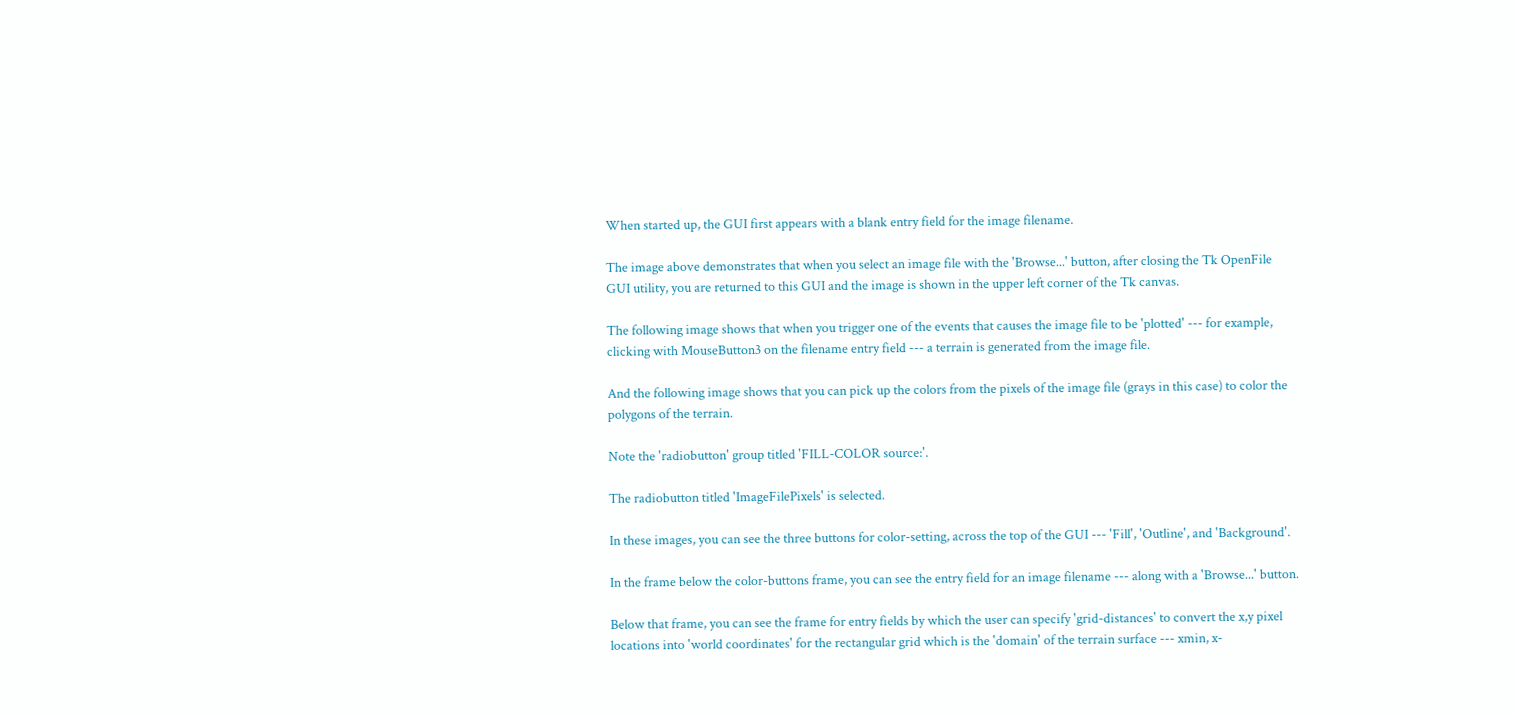When started up, the GUI first appears with a blank entry field for the image filename.

The image above demonstrates that when you select an image file with the 'Browse...' button, after closing the Tk OpenFile GUI utility, you are returned to this GUI and the image is shown in the upper left corner of the Tk canvas.

The following image shows that when you trigger one of the events that causes the image file to be 'plotted' --- for example, clicking with MouseButton3 on the filename entry field --- a terrain is generated from the image file.

And the following image shows that you can pick up the colors from the pixels of the image file (grays in this case) to color the polygons of the terrain.

Note the 'radiobutton' group titled 'FILL-COLOR source:'.

The radiobutton titled 'ImageFilePixels' is selected.

In these images, you can see the three buttons for color-setting, across the top of the GUI --- 'Fill', 'Outline', and 'Background'.

In the frame below the color-buttons frame, you can see the entry field for an image filename --- along with a 'Browse...' button.

Below that frame, you can see the frame for entry fields by which the user can specify 'grid-distances' to convert the x,y pixel locations into 'world coordinates' for the rectangular grid which is the 'domain' of the terrain surface --- xmin, x-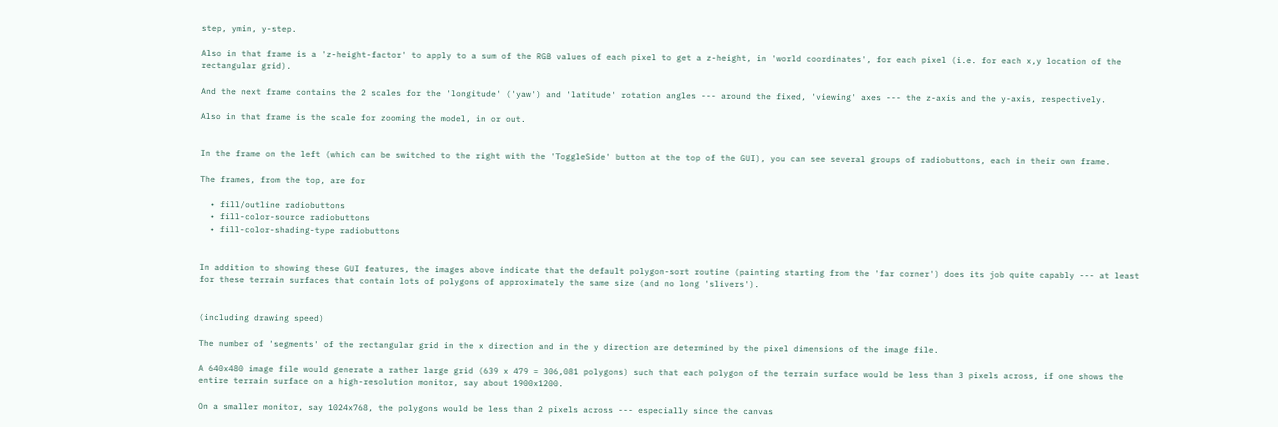step, ymin, y-step.

Also in that frame is a 'z-height-factor' to apply to a sum of the RGB values of each pixel to get a z-height, in 'world coordinates', for each pixel (i.e. for each x,y location of the rectangular grid).

And the next frame contains the 2 scales for the 'longitude' ('yaw') and 'latitude' rotation angles --- around the fixed, 'viewing' axes --- the z-axis and the y-axis, respectively.

Also in that frame is the scale for zooming the model, in or out.


In the frame on the left (which can be switched to the right with the 'ToggleSide' button at the top of the GUI), you can see several groups of radiobuttons, each in their own frame.

The frames, from the top, are for

  • fill/outline radiobuttons
  • fill-color-source radiobuttons
  • fill-color-shading-type radiobuttons


In addition to showing these GUI features, the images above indicate that the default polygon-sort routine (painting starting from the 'far corner') does its job quite capably --- at least for these terrain surfaces that contain lots of polygons of approximately the same size (and no long 'slivers').


(including drawing speed)

The number of 'segments' of the rectangular grid in the x direction and in the y direction are determined by the pixel dimensions of the image file.

A 640x480 image file would generate a rather large grid (639 x 479 = 306,081 polygons) such that each polygon of the terrain surface would be less than 3 pixels across, if one shows the entire terrain surface on a high-resolution monitor, say about 1900x1200.

On a smaller monitor, say 1024x768, the polygons would be less than 2 pixels across --- especially since the canvas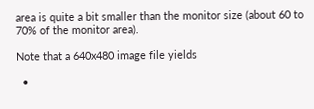area is quite a bit smaller than the monitor size (about 60 to 70% of the monitor area).

Note that a 640x480 image file yields

  •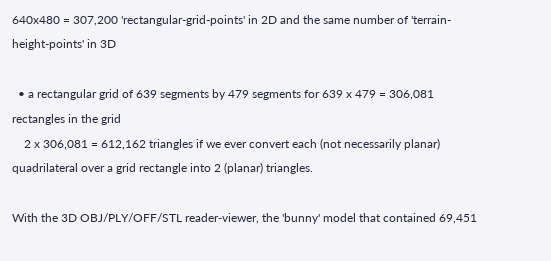640x480 = 307,200 'rectangular-grid-points' in 2D and the same number of 'terrain-height-points' in 3D

  • a rectangular grid of 639 segments by 479 segments for 639 x 479 = 306,081 rectangles in the grid
    2 x 306,081 = 612,162 triangles if we ever convert each (not necessarily planar) quadrilateral over a grid rectangle into 2 (planar) triangles.

With the 3D OBJ/PLY/OFF/STL reader-viewer, the 'bunny' model that contained 69,451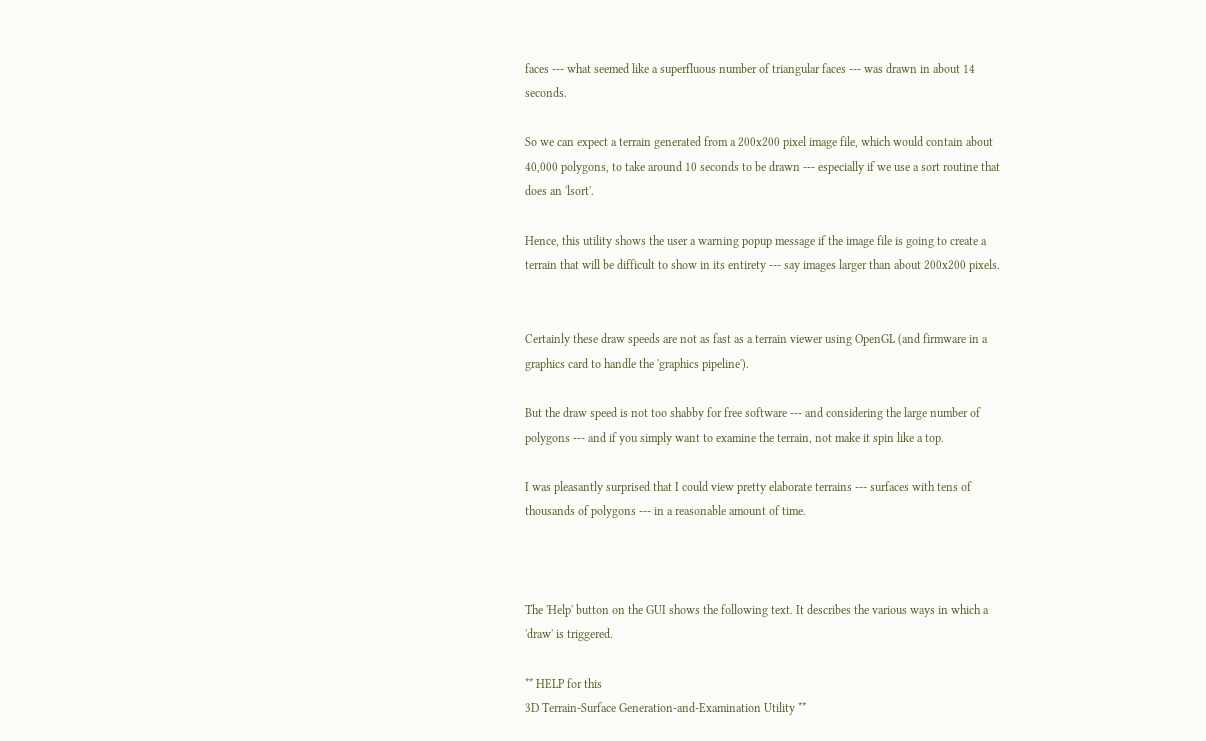faces --- what seemed like a superfluous number of triangular faces --- was drawn in about 14 seconds.

So we can expect a terrain generated from a 200x200 pixel image file, which would contain about 40,000 polygons, to take around 10 seconds to be drawn --- especially if we use a sort routine that does an 'lsort'.

Hence, this utility shows the user a warning popup message if the image file is going to create a terrain that will be difficult to show in its entirety --- say images larger than about 200x200 pixels.


Certainly these draw speeds are not as fast as a terrain viewer using OpenGL (and firmware in a graphics card to handle the 'graphics pipeline').

But the draw speed is not too shabby for free software --- and considering the large number of polygons --- and if you simply want to examine the terrain, not make it spin like a top.

I was pleasantly surprised that I could view pretty elaborate terrains --- surfaces with tens of thousands of polygons --- in a reasonable amount of time.



The 'Help' button on the GUI shows the following text. It describes the various ways in which a 'draw' is triggered.

** HELP for this
3D Terrain-Surface Generation-and-Examination Utility **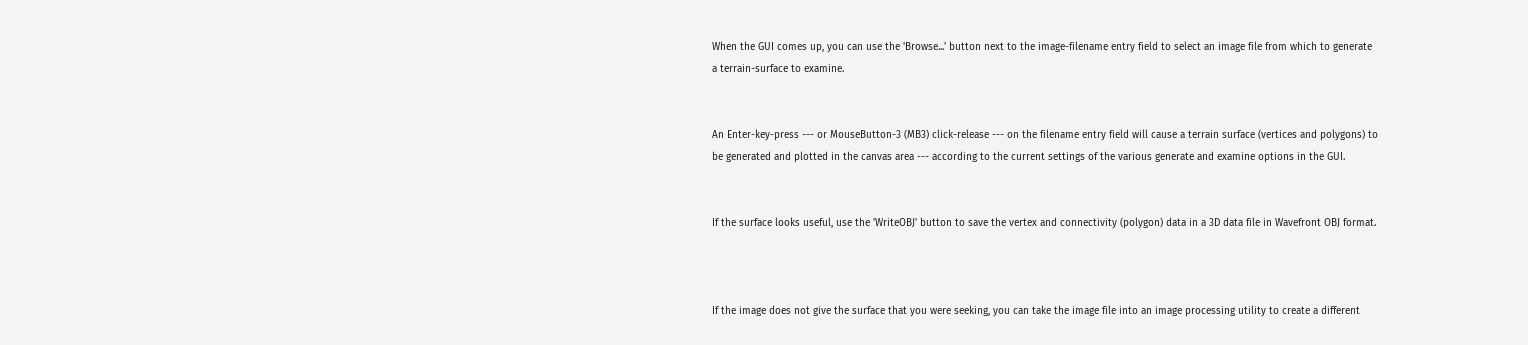When the GUI comes up, you can use the 'Browse...' button next to the image-filename entry field to select an image file from which to generate a terrain-surface to examine.


An Enter-key-press --- or MouseButton-3 (MB3) click-release --- on the filename entry field will cause a terrain surface (vertices and polygons) to be generated and plotted in the canvas area --- according to the current settings of the various generate and examine options in the GUI.


If the surface looks useful, use the 'WriteOBJ' button to save the vertex and connectivity (polygon) data in a 3D data file in Wavefront OBJ format.



If the image does not give the surface that you were seeking, you can take the image file into an image processing utility to create a different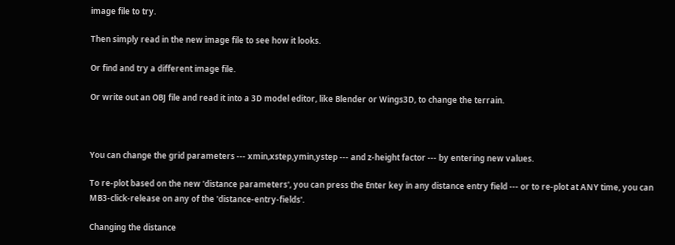image file to try.

Then simply read in the new image file to see how it looks.

Or find and try a different image file.

Or write out an OBJ file and read it into a 3D model editor, like Blender or Wings3D, to change the terrain.



You can change the grid parameters --- xmin,xstep,ymin,ystep --- and z-height factor --- by entering new values.

To re-plot based on the new 'distance parameters', you can press the Enter key in any distance entry field --- or to re-plot at ANY time, you can MB3-click-release on any of the 'distance-entry-fields'.

Changing the distance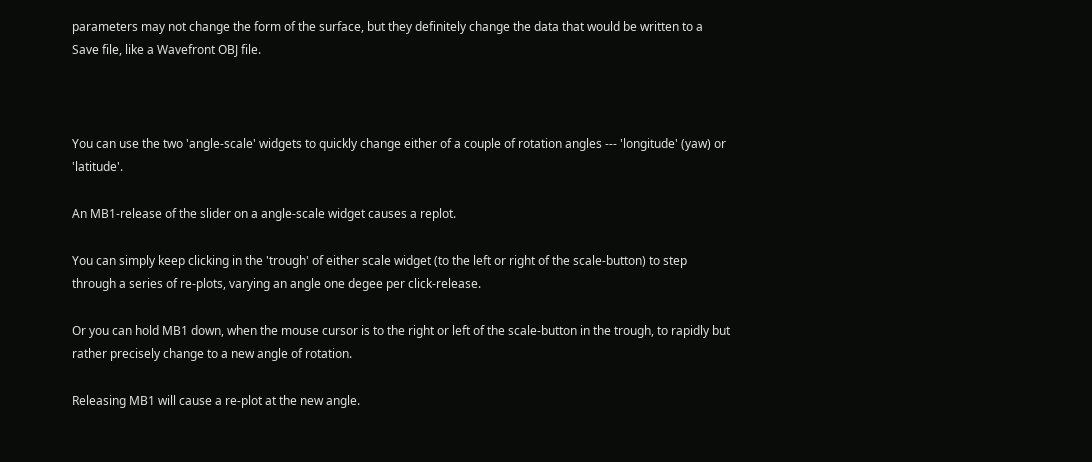parameters may not change the form of the surface, but they definitely change the data that would be written to a Save file, like a Wavefront OBJ file.



You can use the two 'angle-scale' widgets to quickly change either of a couple of rotation angles --- 'longitude' (yaw) or 'latitude'.

An MB1-release of the slider on a angle-scale widget causes a replot.

You can simply keep clicking in the 'trough' of either scale widget (to the left or right of the scale-button) to step through a series of re-plots, varying an angle one degee per click-release.

Or you can hold MB1 down, when the mouse cursor is to the right or left of the scale-button in the trough, to rapidly but rather precisely change to a new angle of rotation.

Releasing MB1 will cause a re-plot at the new angle.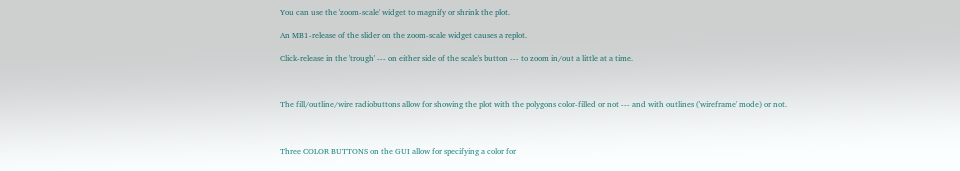You can use the 'zoom-scale' widget to magnify or shrink the plot.

An MB1-release of the slider on the zoom-scale widget causes a replot.

Click-release in the 'trough' --- on either side of the scale's button --- to zoom in/out a little at a time.



The fill/outline/wire radiobuttons allow for showing the plot with the polygons color-filled or not --- and with outlines ('wireframe' mode) or not.



Three COLOR BUTTONS on the GUI allow for specifying a color for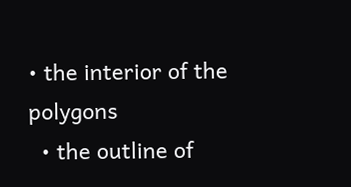• the interior of the polygons
  • the outline of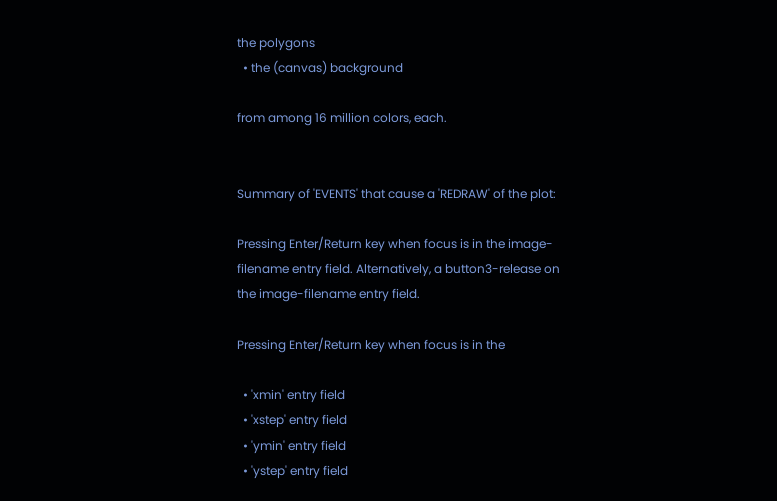the polygons
  • the (canvas) background

from among 16 million colors, each.


Summary of 'EVENTS' that cause a 'REDRAW' of the plot:

Pressing Enter/Return key when focus is in the image-filename entry field. Alternatively, a button3-release on the image-filename entry field.

Pressing Enter/Return key when focus is in the

  • 'xmin' entry field
  • 'xstep' entry field
  • 'ymin' entry field
  • 'ystep' entry field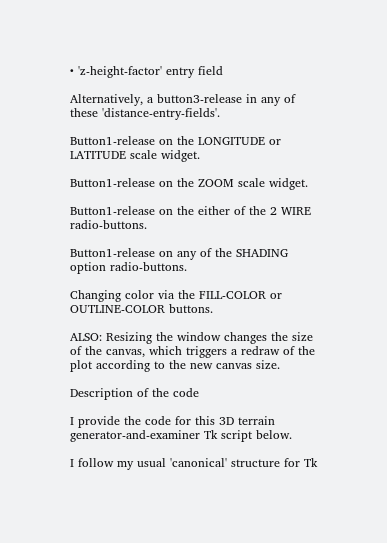• 'z-height-factor' entry field

Alternatively, a button3-release in any of these 'distance-entry-fields'.

Button1-release on the LONGITUDE or LATITUDE scale widget.

Button1-release on the ZOOM scale widget.

Button1-release on the either of the 2 WIRE radio-buttons.

Button1-release on any of the SHADING option radio-buttons.

Changing color via the FILL-COLOR or OUTLINE-COLOR buttons.

ALSO: Resizing the window changes the size of the canvas, which triggers a redraw of the plot according to the new canvas size.

Description of the code

I provide the code for this 3D terrain generator-and-examiner Tk script below.

I follow my usual 'canonical' structure for Tk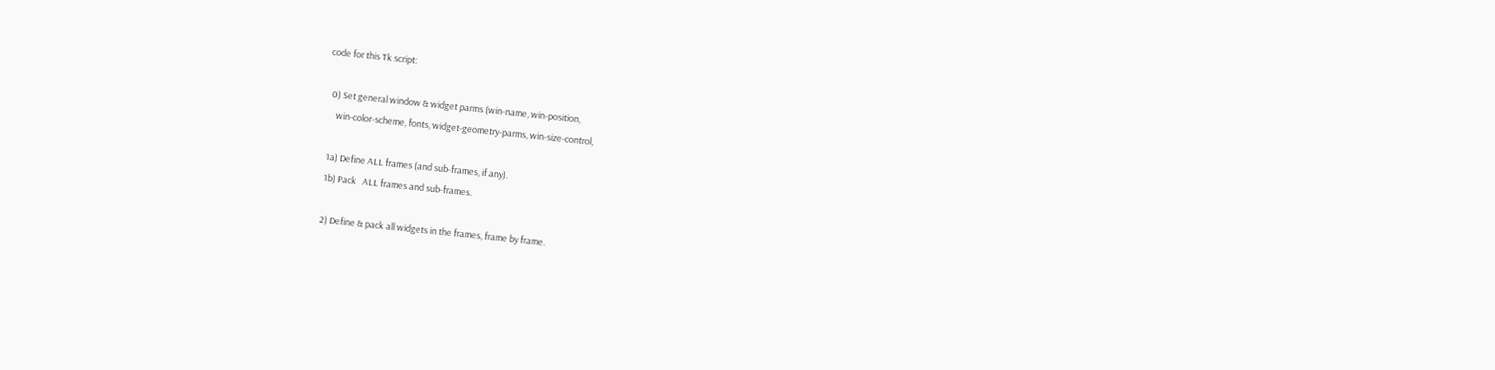code for this Tk script:

  0) Set general window & widget parms (win-name, win-position,
     win-color-scheme, fonts, widget-geometry-parms, win-size-control,

  1a) Define ALL frames (and sub-frames, if any).
  1b) Pack   ALL frames and sub-frames.

  2) Define & pack all widgets in the frames, frame by frame.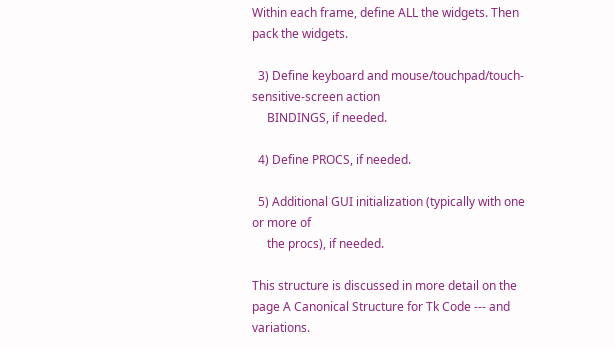Within each frame, define ALL the widgets. Then pack the widgets.

  3) Define keyboard and mouse/touchpad/touch-sensitive-screen action
     BINDINGS, if needed.

  4) Define PROCS, if needed.

  5) Additional GUI initialization (typically with one or more of
     the procs), if needed.

This structure is discussed in more detail on the page A Canonical Structure for Tk Code --- and variations.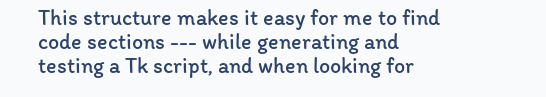This structure makes it easy for me to find code sections --- while generating and testing a Tk script, and when looking for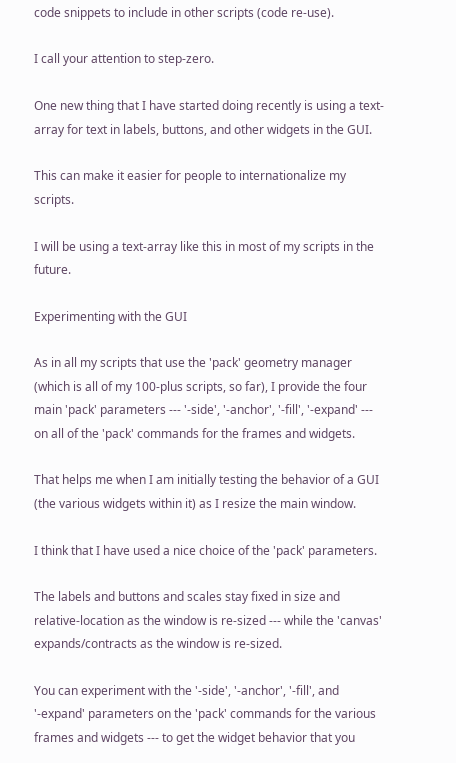code snippets to include in other scripts (code re-use).

I call your attention to step-zero.

One new thing that I have started doing recently is using a text-array for text in labels, buttons, and other widgets in the GUI.

This can make it easier for people to internationalize my scripts.

I will be using a text-array like this in most of my scripts in the future.

Experimenting with the GUI

As in all my scripts that use the 'pack' geometry manager (which is all of my 100-plus scripts, so far), I provide the four main 'pack' parameters --- '-side', '-anchor', '-fill', '-expand' --- on all of the 'pack' commands for the frames and widgets.

That helps me when I am initially testing the behavior of a GUI (the various widgets within it) as I resize the main window.

I think that I have used a nice choice of the 'pack' parameters.

The labels and buttons and scales stay fixed in size and relative-location as the window is re-sized --- while the 'canvas' expands/contracts as the window is re-sized.

You can experiment with the '-side', '-anchor', '-fill', and '-expand' parameters on the 'pack' commands for the various frames and widgets --- to get the widget behavior that you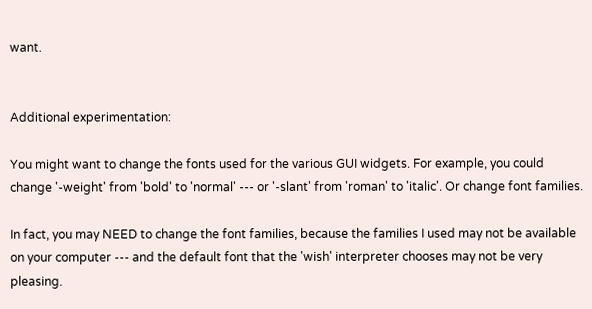want.


Additional experimentation:

You might want to change the fonts used for the various GUI widgets. For example, you could change '-weight' from 'bold' to 'normal' --- or '-slant' from 'roman' to 'italic'. Or change font families.

In fact, you may NEED to change the font families, because the families I used may not be available on your computer --- and the default font that the 'wish' interpreter chooses may not be very pleasing.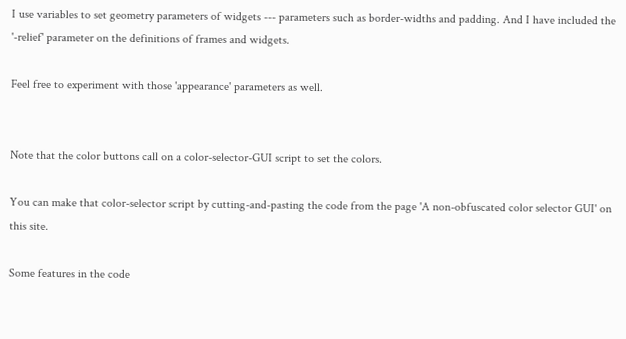I use variables to set geometry parameters of widgets --- parameters such as border-widths and padding. And I have included the '-relief' parameter on the definitions of frames and widgets.

Feel free to experiment with those 'appearance' parameters as well.


Note that the color buttons call on a color-selector-GUI script to set the colors.

You can make that color-selector script by cutting-and-pasting the code from the page 'A non-obfuscated color selector GUI' on this site.

Some features in the code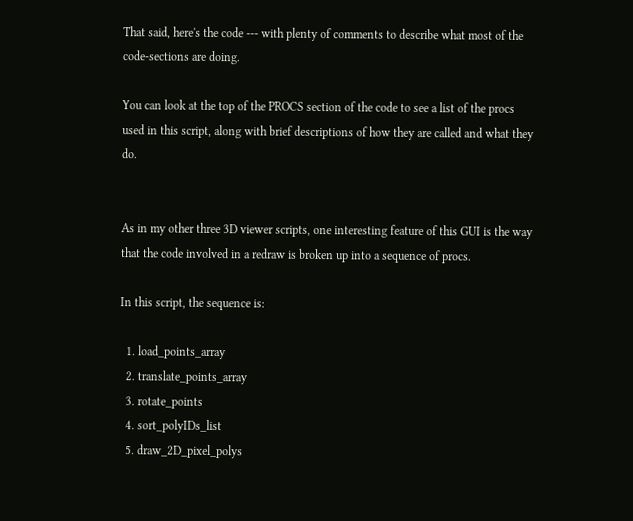That said, here's the code --- with plenty of comments to describe what most of the code-sections are doing.

You can look at the top of the PROCS section of the code to see a list of the procs used in this script, along with brief descriptions of how they are called and what they do.


As in my other three 3D viewer scripts, one interesting feature of this GUI is the way that the code involved in a redraw is broken up into a sequence of procs.

In this script, the sequence is:

  1. load_points_array
  2. translate_points_array
  3. rotate_points
  4. sort_polyIDs_list
  5. draw_2D_pixel_polys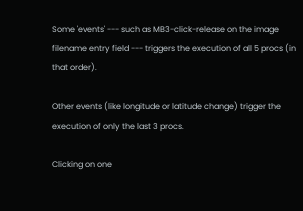Some 'events' --- such as MB3-click-release on the image filename entry field --- triggers the execution of all 5 procs (in that order).

Other events (like longitude or latitude change) trigger the execution of only the last 3 procs.

Clicking on one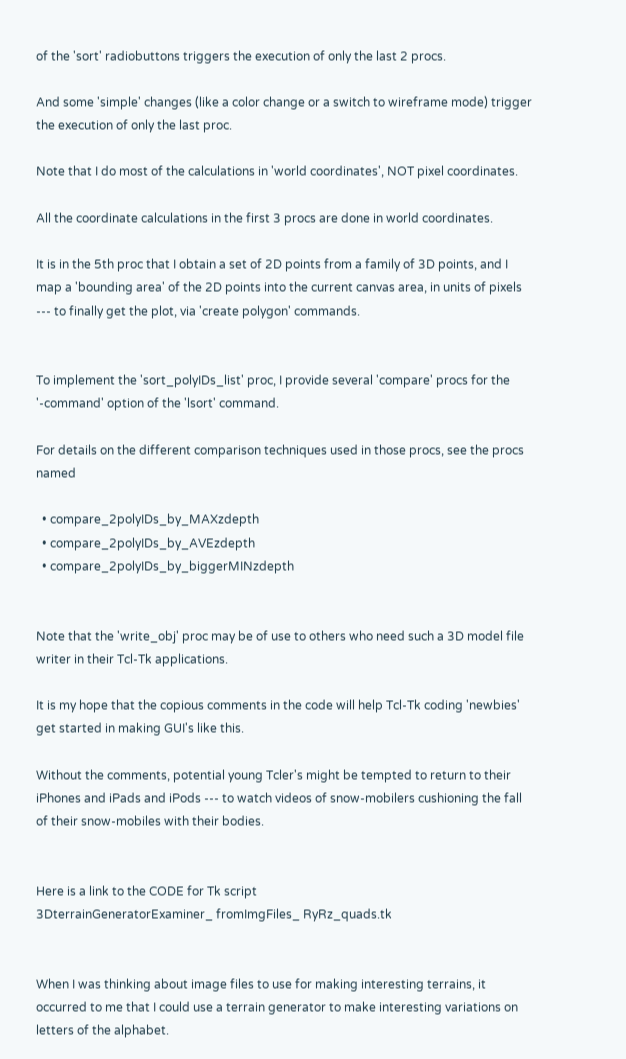of the 'sort' radiobuttons triggers the execution of only the last 2 procs.

And some 'simple' changes (like a color change or a switch to wireframe mode) trigger the execution of only the last proc.

Note that I do most of the calculations in 'world coordinates', NOT pixel coordinates.

All the coordinate calculations in the first 3 procs are done in world coordinates.

It is in the 5th proc that I obtain a set of 2D points from a family of 3D points, and I map a 'bounding area' of the 2D points into the current canvas area, in units of pixels --- to finally get the plot, via 'create polygon' commands.


To implement the 'sort_polyIDs_list' proc, I provide several 'compare' procs for the '-command' option of the 'lsort' command.

For details on the different comparison techniques used in those procs, see the procs named

  • compare_2polyIDs_by_MAXzdepth
  • compare_2polyIDs_by_AVEzdepth
  • compare_2polyIDs_by_biggerMINzdepth


Note that the 'write_obj' proc may be of use to others who need such a 3D model file writer in their Tcl-Tk applications.

It is my hope that the copious comments in the code will help Tcl-Tk coding 'newbies' get started in making GUI's like this.

Without the comments, potential young Tcler's might be tempted to return to their iPhones and iPads and iPods --- to watch videos of snow-mobilers cushioning the fall of their snow-mobiles with their bodies.


Here is a link to the CODE for Tk script
3DterrainGeneratorExaminer_ fromImgFiles_ RyRz_quads.tk


When I was thinking about image files to use for making interesting terrains, it occurred to me that I could use a terrain generator to make interesting variations on letters of the alphabet.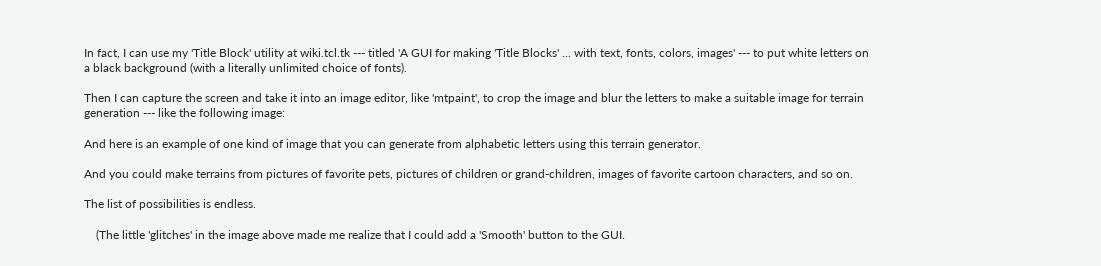In fact, I can use my 'Title Block' utility at wiki.tcl.tk --- titled 'A GUI for making 'Title Blocks' ... with text, fonts, colors, images' --- to put white letters on a black background (with a literally unlimited choice of fonts).

Then I can capture the screen and take it into an image editor, like 'mtpaint', to crop the image and blur the letters to make a suitable image for terrain generation --- like the following image:

And here is an example of one kind of image that you can generate from alphabetic letters using this terrain generator.

And you could make terrains from pictures of favorite pets, pictures of children or grand-children, images of favorite cartoon characters, and so on.

The list of possibilities is endless.

    (The little 'glitches' in the image above made me realize that I could add a 'Smooth' button to the GUI.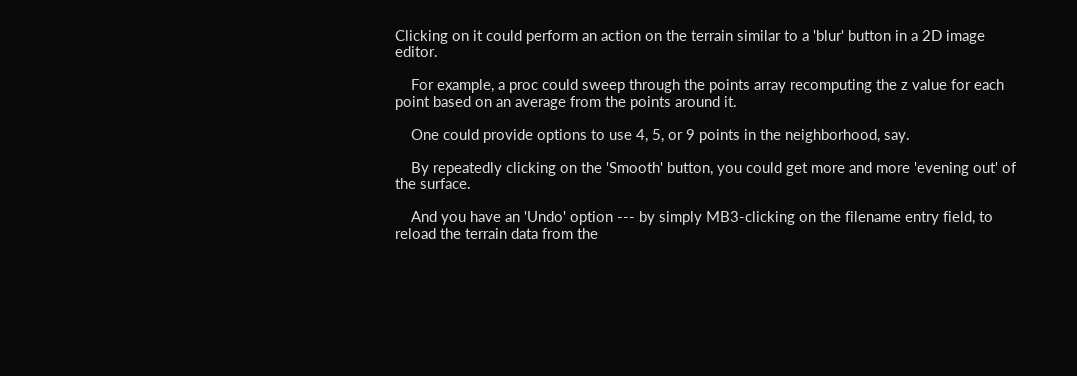Clicking on it could perform an action on the terrain similar to a 'blur' button in a 2D image editor.

    For example, a proc could sweep through the points array recomputing the z value for each point based on an average from the points around it.

    One could provide options to use 4, 5, or 9 points in the neighborhood, say.

    By repeatedly clicking on the 'Smooth' button, you could get more and more 'evening out' of the surface.

    And you have an 'Undo' option --- by simply MB3-clicking on the filename entry field, to reload the terrain data from the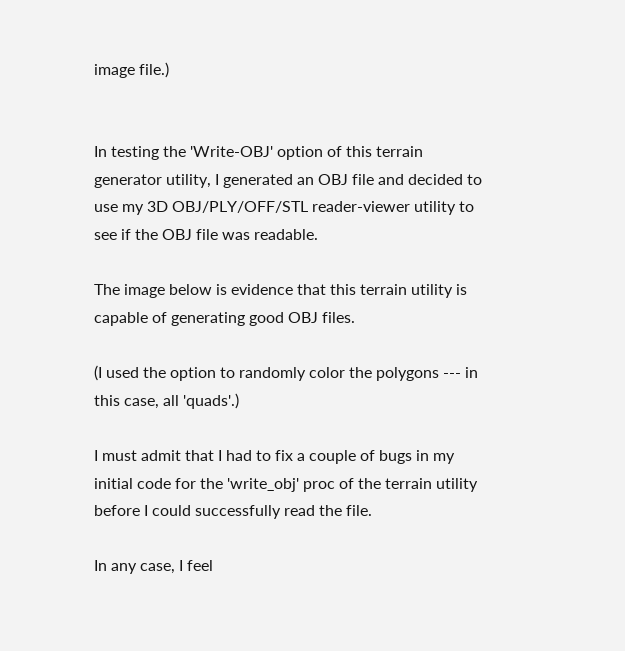image file.)


In testing the 'Write-OBJ' option of this terrain generator utility, I generated an OBJ file and decided to use my 3D OBJ/PLY/OFF/STL reader-viewer utility to see if the OBJ file was readable.

The image below is evidence that this terrain utility is capable of generating good OBJ files.

(I used the option to randomly color the polygons --- in this case, all 'quads'.)

I must admit that I had to fix a couple of bugs in my initial code for the 'write_obj' proc of the terrain utility before I could successfully read the file.

In any case, I feel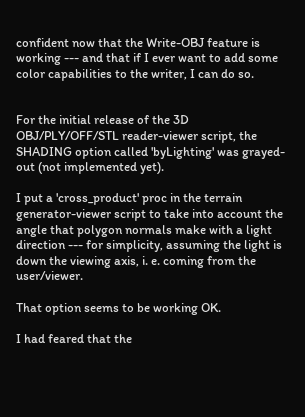confident now that the Write-OBJ feature is working --- and that if I ever want to add some color capabilities to the writer, I can do so.


For the initial release of the 3D OBJ/PLY/OFF/STL reader-viewer script, the SHADING option called 'byLighting' was grayed-out (not implemented yet).

I put a 'cross_product' proc in the terrain generator-viewer script to take into account the angle that polygon normals make with a light direction --- for simplicity, assuming the light is down the viewing axis, i. e. coming from the user/viewer.

That option seems to be working OK.

I had feared that the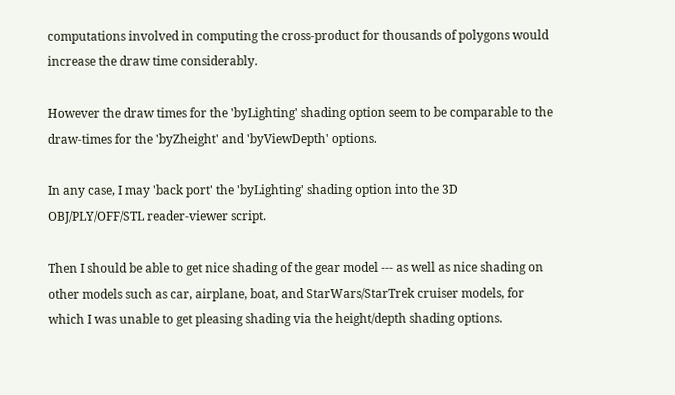computations involved in computing the cross-product for thousands of polygons would increase the draw time considerably.

However the draw times for the 'byLighting' shading option seem to be comparable to the draw-times for the 'byZheight' and 'byViewDepth' options.

In any case, I may 'back port' the 'byLighting' shading option into the 3D OBJ/PLY/OFF/STL reader-viewer script.

Then I should be able to get nice shading of the gear model --- as well as nice shading on other models such as car, airplane, boat, and StarWars/StarTrek cruiser models, for which I was unable to get pleasing shading via the height/depth shading options.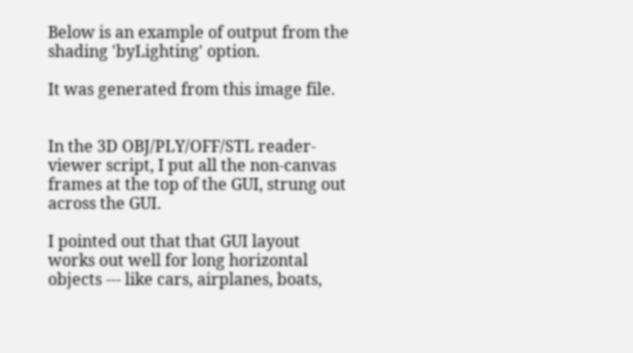Below is an example of output from the shading 'byLighting' option.

It was generated from this image file.


In the 3D OBJ/PLY/OFF/STL reader-viewer script, I put all the non-canvas frames at the top of the GUI, strung out across the GUI.

I pointed out that that GUI layout works out well for long horizontal objects --- like cars, airplanes, boats,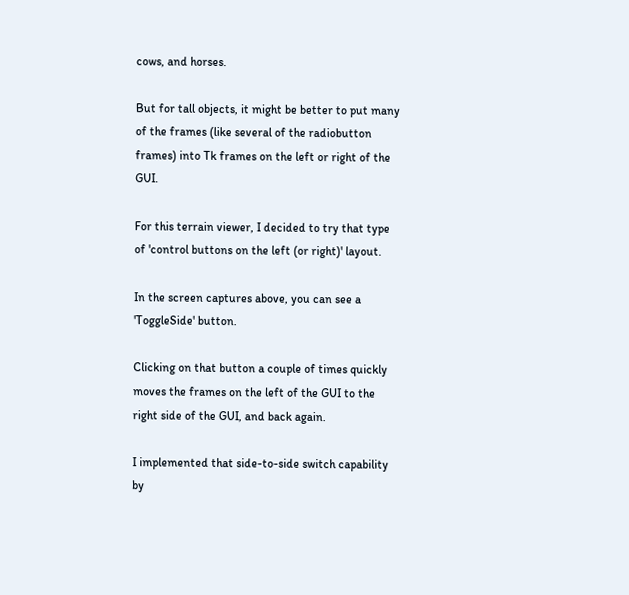cows, and horses.

But for tall objects, it might be better to put many of the frames (like several of the radiobutton frames) into Tk frames on the left or right of the GUI.

For this terrain viewer, I decided to try that type of 'control buttons on the left (or right)' layout.

In the screen captures above, you can see a 'ToggleSide' button.

Clicking on that button a couple of times quickly moves the frames on the left of the GUI to the right side of the GUI, and back again.

I implemented that side-to-side switch capability by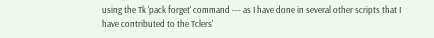using the Tk 'pack forget' command --- as I have done in several other scripts that I have contributed to the Tclers'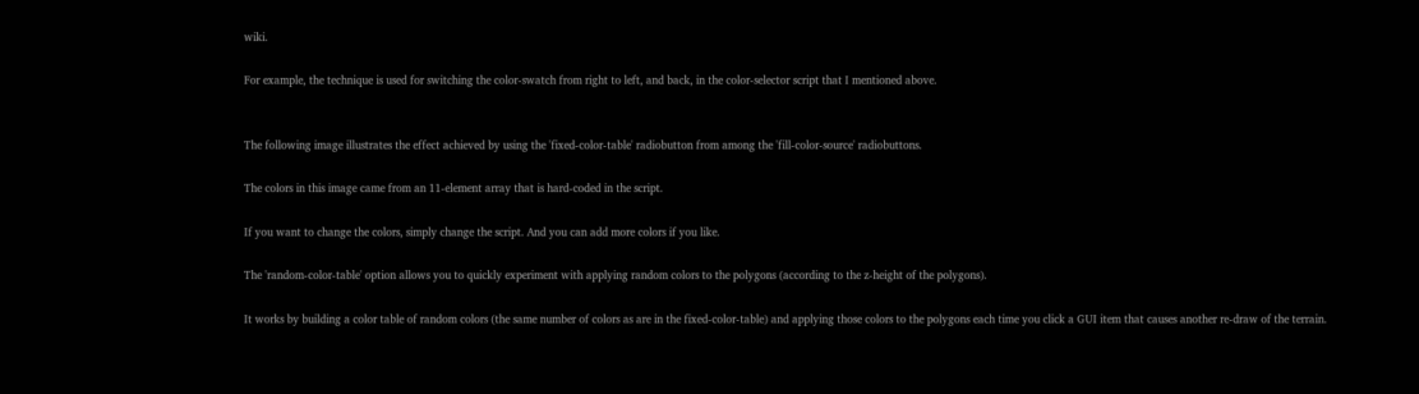wiki.

For example, the technique is used for switching the color-swatch from right to left, and back, in the color-selector script that I mentioned above.


The following image illustrates the effect achieved by using the 'fixed-color-table' radiobutton from among the 'fill-color-source' radiobuttons.

The colors in this image came from an 11-element array that is hard-coded in the script.

If you want to change the colors, simply change the script. And you can add more colors if you like.

The 'random-color-table' option allows you to quickly experiment with applying random colors to the polygons (according to the z-height of the polygons).

It works by building a color table of random colors (the same number of colors as are in the fixed-color-table) and applying those colors to the polygons each time you click a GUI item that causes another re-draw of the terrain.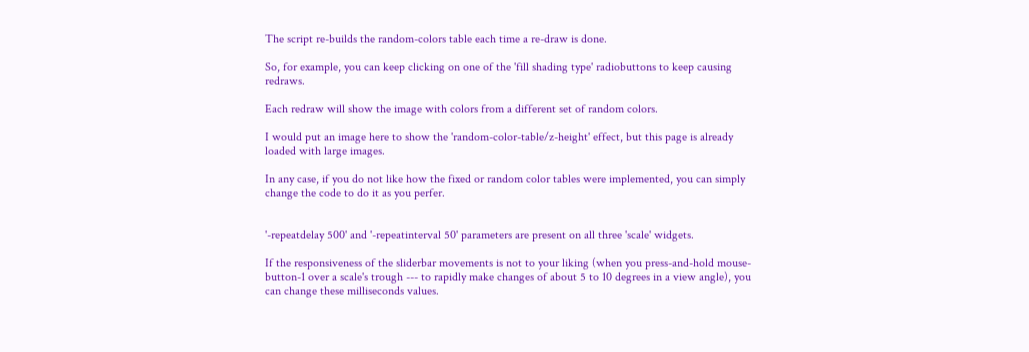The script re-builds the random-colors table each time a re-draw is done.

So, for example, you can keep clicking on one of the 'fill shading type' radiobuttons to keep causing redraws.

Each redraw will show the image with colors from a different set of random colors.

I would put an image here to show the 'random-color-table/z-height' effect, but this page is already loaded with large images.

In any case, if you do not like how the fixed or random color tables were implemented, you can simply change the code to do it as you perfer.


'-repeatdelay 500' and '-repeatinterval 50' parameters are present on all three 'scale' widgets.

If the responsiveness of the sliderbar movements is not to your liking (when you press-and-hold mouse-button-1 over a scale's trough --- to rapidly make changes of about 5 to 10 degrees in a view angle), you can change these milliseconds values.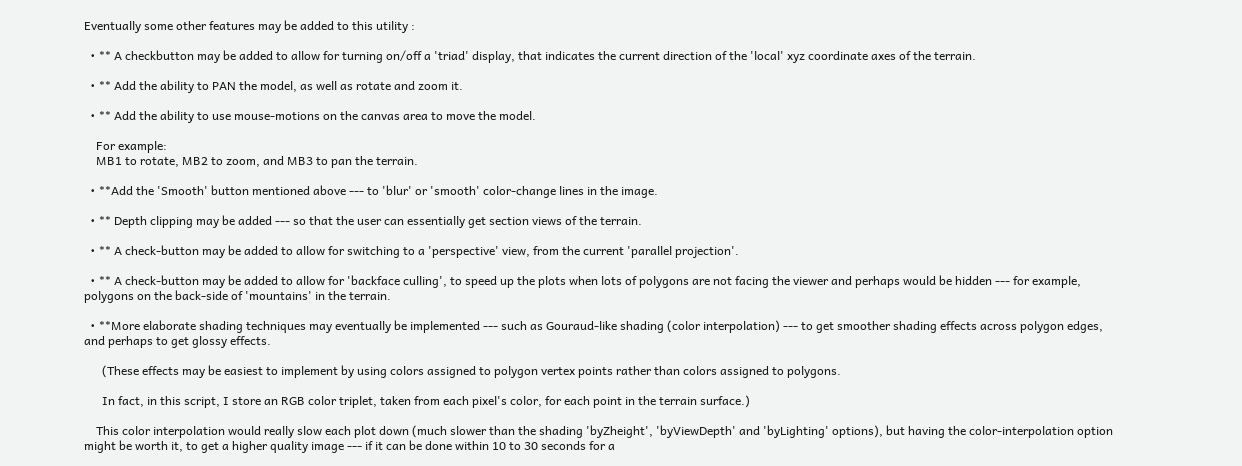Eventually some other features may be added to this utility :

  • ** A checkbutton may be added to allow for turning on/off a 'triad' display, that indicates the current direction of the 'local' xyz coordinate axes of the terrain.

  • ** Add the ability to PAN the model, as well as rotate and zoom it.

  • ** Add the ability to use mouse-motions on the canvas area to move the model.

    For example:
    MB1 to rotate, MB2 to zoom, and MB3 to pan the terrain.

  • **Add the 'Smooth' button mentioned above --- to 'blur' or 'smooth' color-change lines in the image.

  • ** Depth clipping may be added --- so that the user can essentially get section views of the terrain.

  • ** A check-button may be added to allow for switching to a 'perspective' view, from the current 'parallel projection'.

  • ** A check-button may be added to allow for 'backface culling', to speed up the plots when lots of polygons are not facing the viewer and perhaps would be hidden --- for example, polygons on the back-side of 'mountains' in the terrain.

  • **More elaborate shading techniques may eventually be implemented --- such as Gouraud-like shading (color interpolation) --- to get smoother shading effects across polygon edges, and perhaps to get glossy effects.

      (These effects may be easiest to implement by using colors assigned to polygon vertex points rather than colors assigned to polygons.

      In fact, in this script, I store an RGB color triplet, taken from each pixel's color, for each point in the terrain surface.)

    This color interpolation would really slow each plot down (much slower than the shading 'byZheight', 'byViewDepth' and 'byLighting' options), but having the color-interpolation option might be worth it, to get a higher quality image --- if it can be done within 10 to 30 seconds for a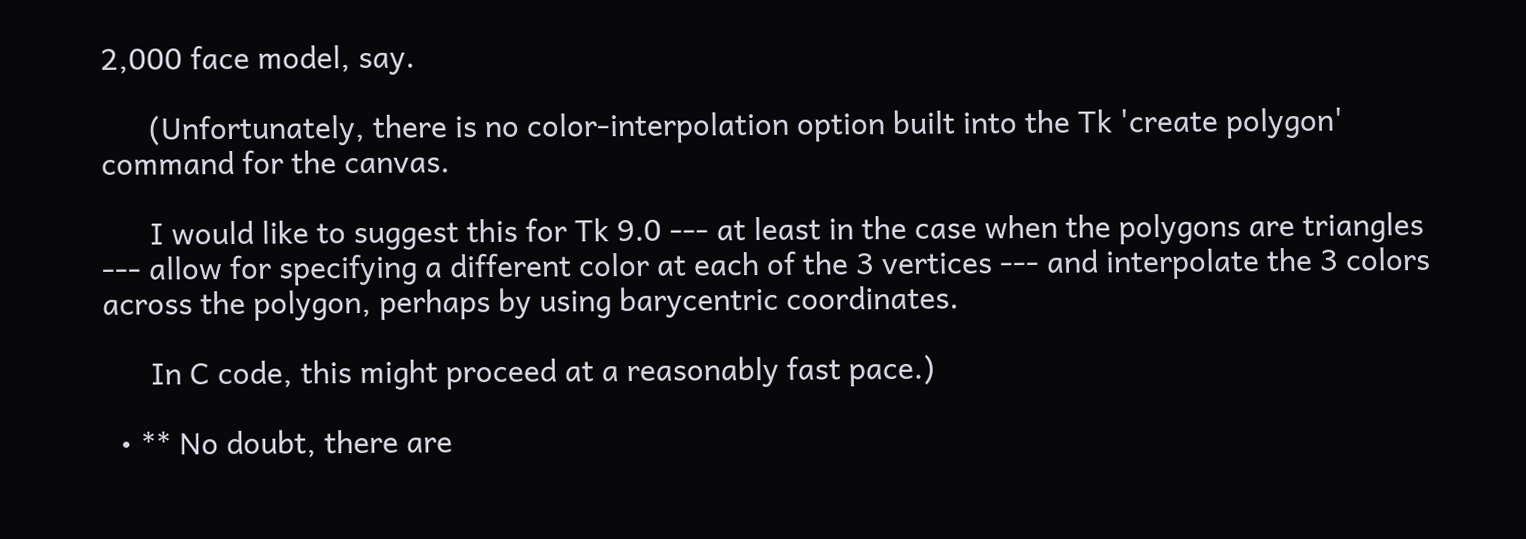2,000 face model, say.

      (Unfortunately, there is no color-interpolation option built into the Tk 'create polygon' command for the canvas.

      I would like to suggest this for Tk 9.0 --- at least in the case when the polygons are triangles --- allow for specifying a different color at each of the 3 vertices --- and interpolate the 3 colors across the polygon, perhaps by using barycentric coordinates.

      In C code, this might proceed at a reasonably fast pace.)

  • ** No doubt, there are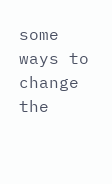some ways to change the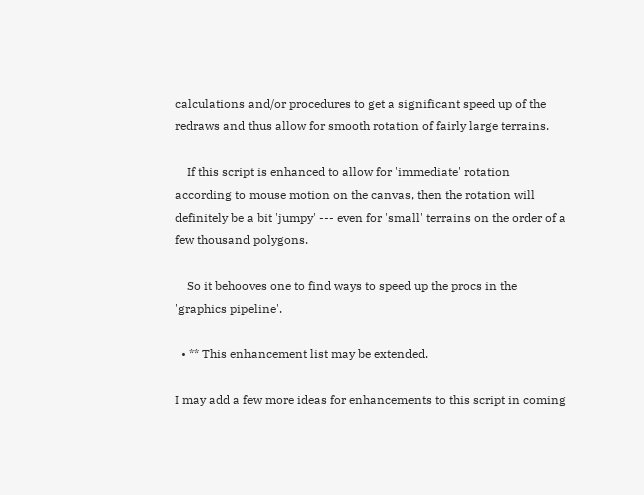calculations and/or procedures to get a significant speed up of the redraws and thus allow for smooth rotation of fairly large terrains.

    If this script is enhanced to allow for 'immediate' rotation according to mouse motion on the canvas, then the rotation will definitely be a bit 'jumpy' --- even for 'small' terrains on the order of a few thousand polygons.

    So it behooves one to find ways to speed up the procs in the 'graphics pipeline'.

  • ** This enhancement list may be extended.

I may add a few more ideas for enhancements to this script in coming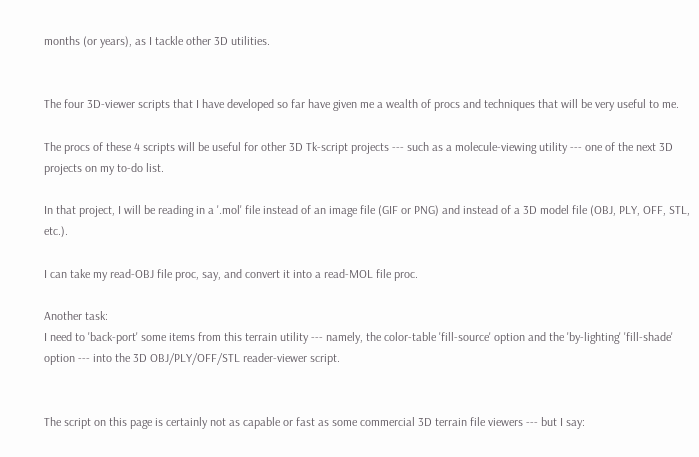months (or years), as I tackle other 3D utilities.


The four 3D-viewer scripts that I have developed so far have given me a wealth of procs and techniques that will be very useful to me.

The procs of these 4 scripts will be useful for other 3D Tk-script projects --- such as a molecule-viewing utility --- one of the next 3D projects on my to-do list.

In that project, I will be reading in a '.mol' file instead of an image file (GIF or PNG) and instead of a 3D model file (OBJ, PLY, OFF, STL, etc.).

I can take my read-OBJ file proc, say, and convert it into a read-MOL file proc.

Another task:
I need to 'back-port' some items from this terrain utility --- namely, the color-table 'fill-source' option and the 'by-lighting' 'fill-shade' option --- into the 3D OBJ/PLY/OFF/STL reader-viewer script.


The script on this page is certainly not as capable or fast as some commercial 3D terrain file viewers --- but I say: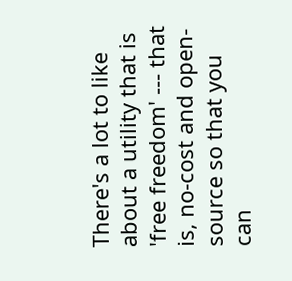There's a lot to like about a utility that is 'free freedom' --- that is, no-cost and open-source so that you can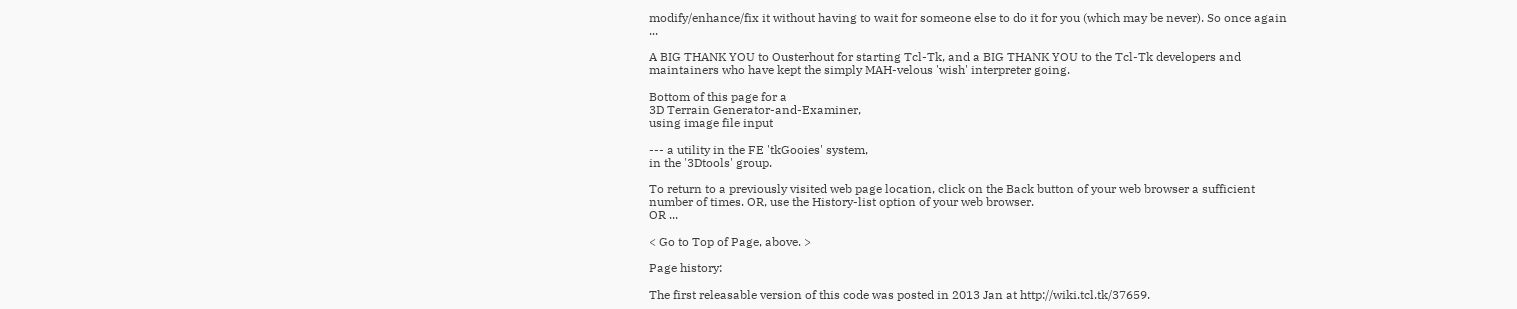modify/enhance/fix it without having to wait for someone else to do it for you (which may be never). So once again ...

A BIG THANK YOU to Ousterhout for starting Tcl-Tk, and a BIG THANK YOU to the Tcl-Tk developers and maintainers who have kept the simply MAH-velous 'wish' interpreter going.

Bottom of this page for a
3D Terrain Generator-and-Examiner,
using image file input

--- a utility in the FE 'tkGooies' system,
in the '3Dtools' group.

To return to a previously visited web page location, click on the Back button of your web browser a sufficient number of times. OR, use the History-list option of your web browser.
OR ...

< Go to Top of Page, above. >

Page history:

The first releasable version of this code was posted in 2013 Jan at http://wiki.tcl.tk/37659.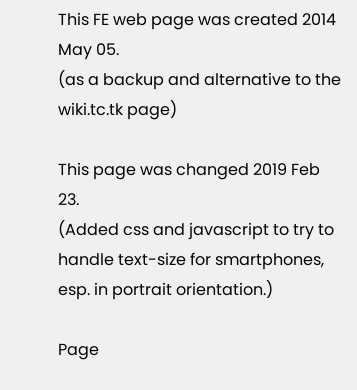This FE web page was created 2014 May 05.
(as a backup and alternative to the wiki.tc.tk page)

This page was changed 2019 Feb 23.
(Added css and javascript to try to handle text-size for smartphones, esp. in portrait orientation.)

Page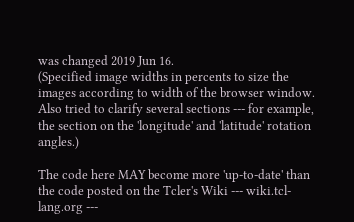was changed 2019 Jun 16.
(Specified image widths in percents to size the images according to width of the browser window. Also tried to clarify several sections --- for example, the section on the 'longitude' and 'latitude' rotation angles.)

The code here MAY become more 'up-to-date' than the code posted on the Tcler's Wiki --- wiki.tcl-lang.org ---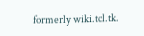formerly wiki.tcl.tk.